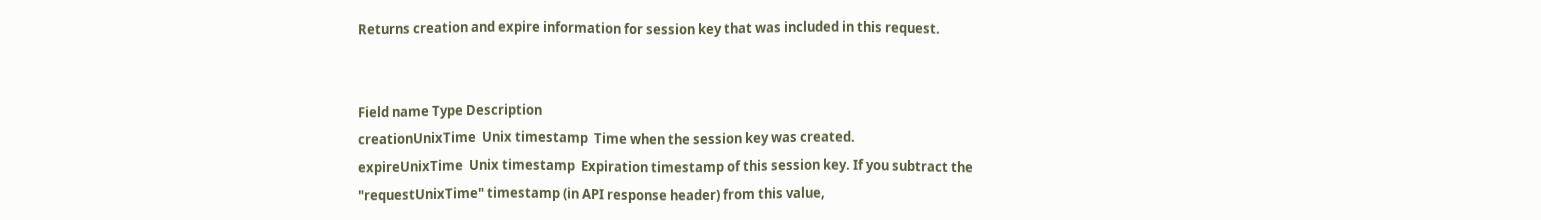Returns creation and expire information for session key that was included in this request.


Field name Type Description
creationUnixTime  Unix timestamp  Time when the session key was created.
expireUnixTime  Unix timestamp  Expiration timestamp of this session key. If you subtract the "requestUnixTime" timestamp (in API response header) from this value,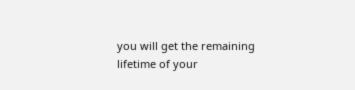you will get the remaining lifetime of your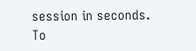session in seconds. To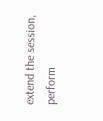extend the session, perform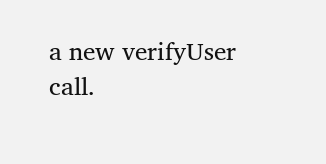a new verifyUser call.